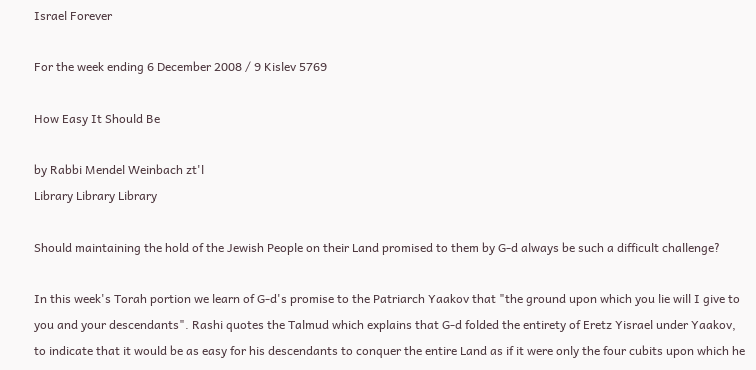Israel Forever

For the week ending 6 December 2008 / 9 Kislev 5769

How Easy It Should Be

by Rabbi Mendel Weinbach zt'l
Library Library Library

Should maintaining the hold of the Jewish People on their Land promised to them by G-d always be such a difficult challenge?

In this week's Torah portion we learn of G-d's promise to the Patriarch Yaakov that "the ground upon which you lie will I give to you and your descendants". Rashi quotes the Talmud which explains that G-d folded the entirety of Eretz Yisrael under Yaakov, to indicate that it would be as easy for his descendants to conquer the entire Land as if it were only the four cubits upon which he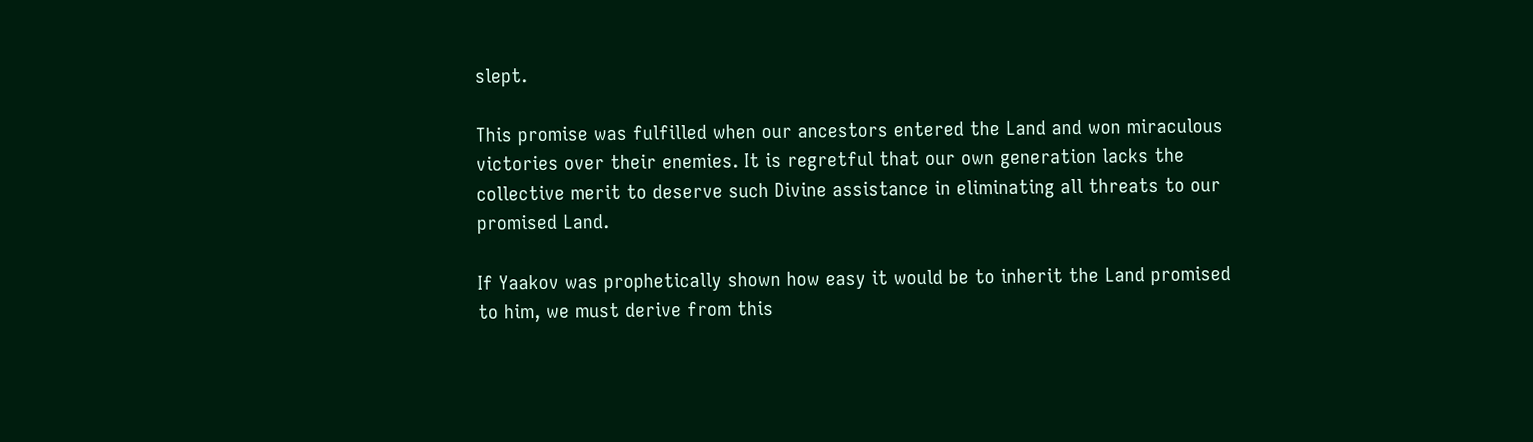slept.

This promise was fulfilled when our ancestors entered the Land and won miraculous victories over their enemies. It is regretful that our own generation lacks the collective merit to deserve such Divine assistance in eliminating all threats to our promised Land.

If Yaakov was prophetically shown how easy it would be to inherit the Land promised to him, we must derive from this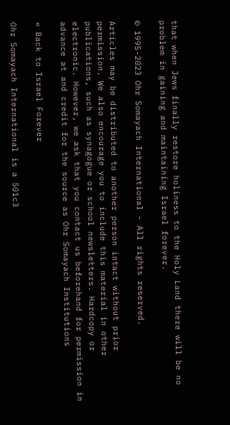that when Jews finally restore holiness to the Holy Land there will be no problem in gaining and maintaining Israel forever.

© 1995-2023 Ohr Somayach International - All rights reserved.

Articles may be distributed to another person intact without prior permission. We also encourage you to include this material in other publications, such as synagogue or school newsletters. Hardcopy or electronic. However, we ask that you contact us beforehand for permission in advance at and credit for the source as Ohr Somayach Institutions

« Back to Israel Forever

Ohr Somayach International is a 501c3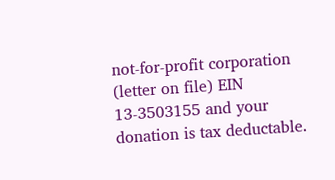not-for-profit corporation (letter on file) EIN 13-3503155 and your donation is tax deductable.